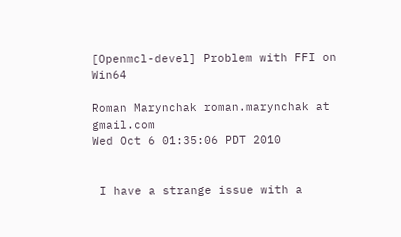[Openmcl-devel] Problem with FFI on Win64

Roman Marynchak roman.marynchak at gmail.com
Wed Oct 6 01:35:06 PDT 2010


 I have a strange issue with a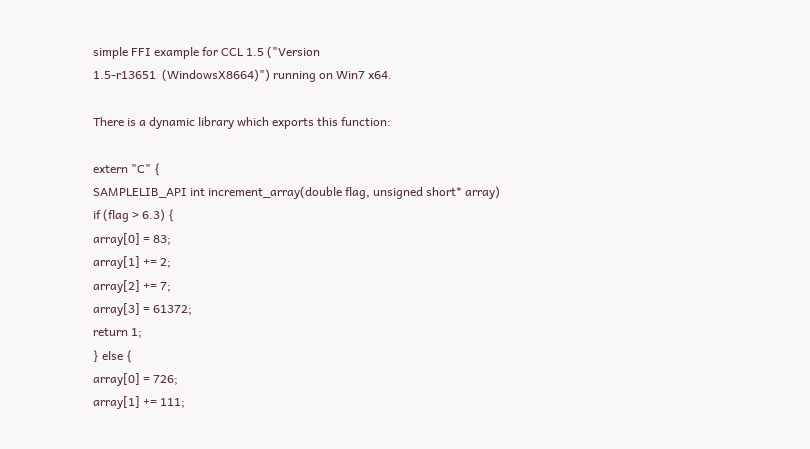simple FFI example for CCL 1.5 ("Version
1.5-r13651  (WindowsX8664)") running on Win7 x64.

There is a dynamic library which exports this function:

extern "C" {
SAMPLELIB_API int increment_array(double flag, unsigned short* array)
if (flag > 6.3) {
array[0] = 83;
array[1] += 2;
array[2] += 7;
array[3] = 61372;
return 1;
} else {
array[0] = 726;
array[1] += 111;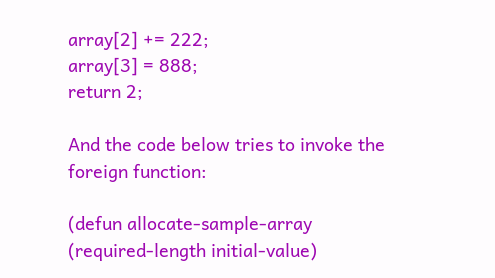array[2] += 222;
array[3] = 888;
return 2;

And the code below tries to invoke the foreign function:

(defun allocate-sample-array (required-length initial-value)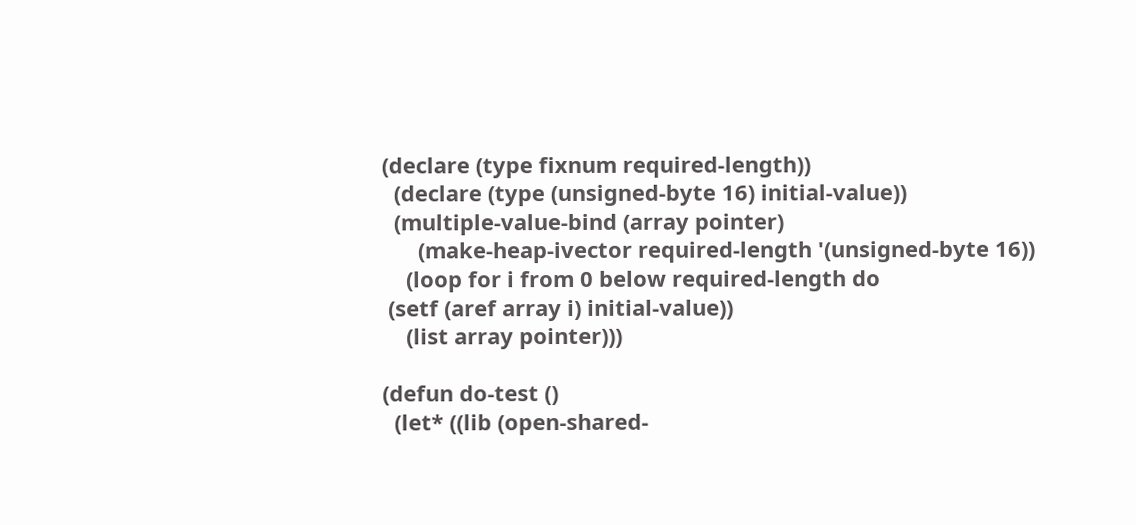(declare (type fixnum required-length))
  (declare (type (unsigned-byte 16) initial-value))
  (multiple-value-bind (array pointer)
      (make-heap-ivector required-length '(unsigned-byte 16))
    (loop for i from 0 below required-length do
 (setf (aref array i) initial-value))
    (list array pointer)))

(defun do-test ()
  (let* ((lib (open-shared-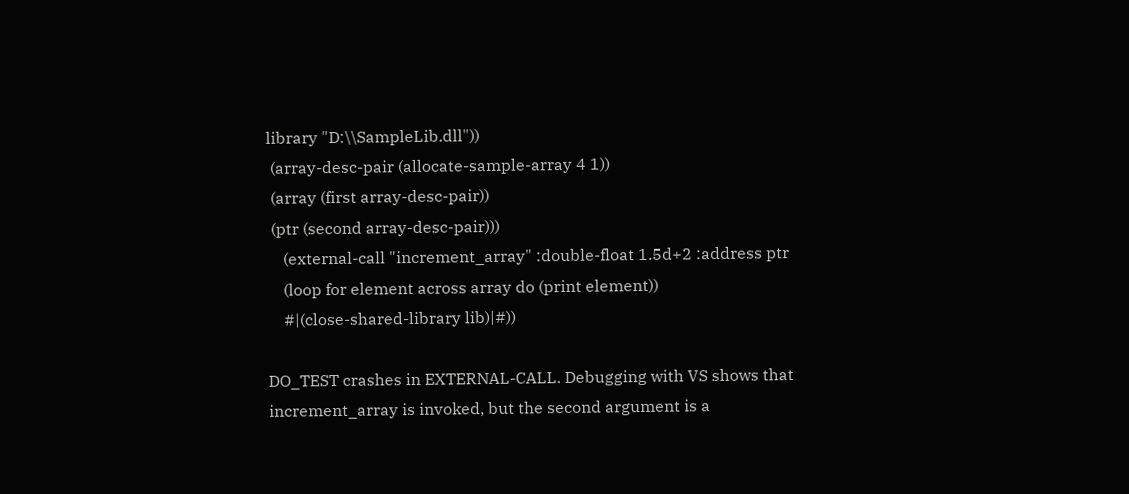library "D:\\SampleLib.dll"))
 (array-desc-pair (allocate-sample-array 4 1))
 (array (first array-desc-pair))
 (ptr (second array-desc-pair)))
    (external-call "increment_array" :double-float 1.5d+2 :address ptr
    (loop for element across array do (print element))
    #|(close-shared-library lib)|#))

DO_TEST crashes in EXTERNAL-CALL. Debugging with VS shows that
increment_array is invoked, but the second argument is a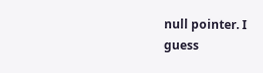null pointer. I
guess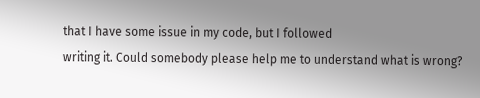that I have some issue in my code, but I followed
writing it. Could somebody please help me to understand what is wrong?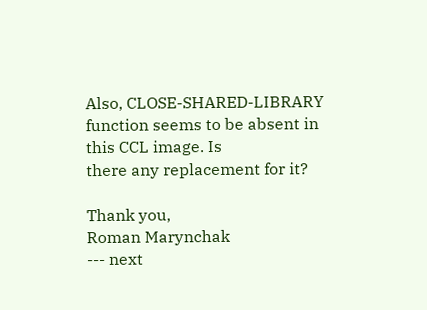Also, CLOSE-SHARED-LIBRARY function seems to be absent in this CCL image. Is
there any replacement for it?

Thank you,
Roman Marynchak
--- next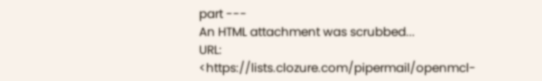part ---
An HTML attachment was scrubbed...
URL: <https://lists.clozure.com/pipermail/openmcl-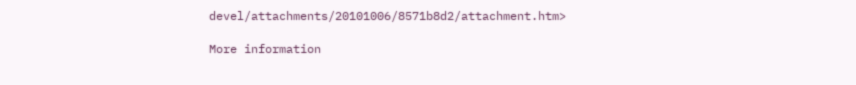devel/attachments/20101006/8571b8d2/attachment.htm>

More information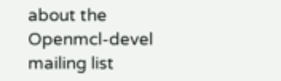about the Openmcl-devel mailing list